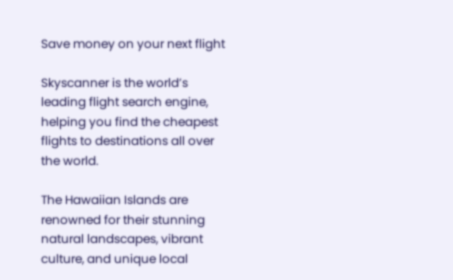Save money on your next flight

Skyscanner is the world’s leading flight search engine, helping you find the cheapest flights to destinations all over the world.

The Hawaiian Islands are renowned for their stunning natural landscapes, vibrant culture, and unique local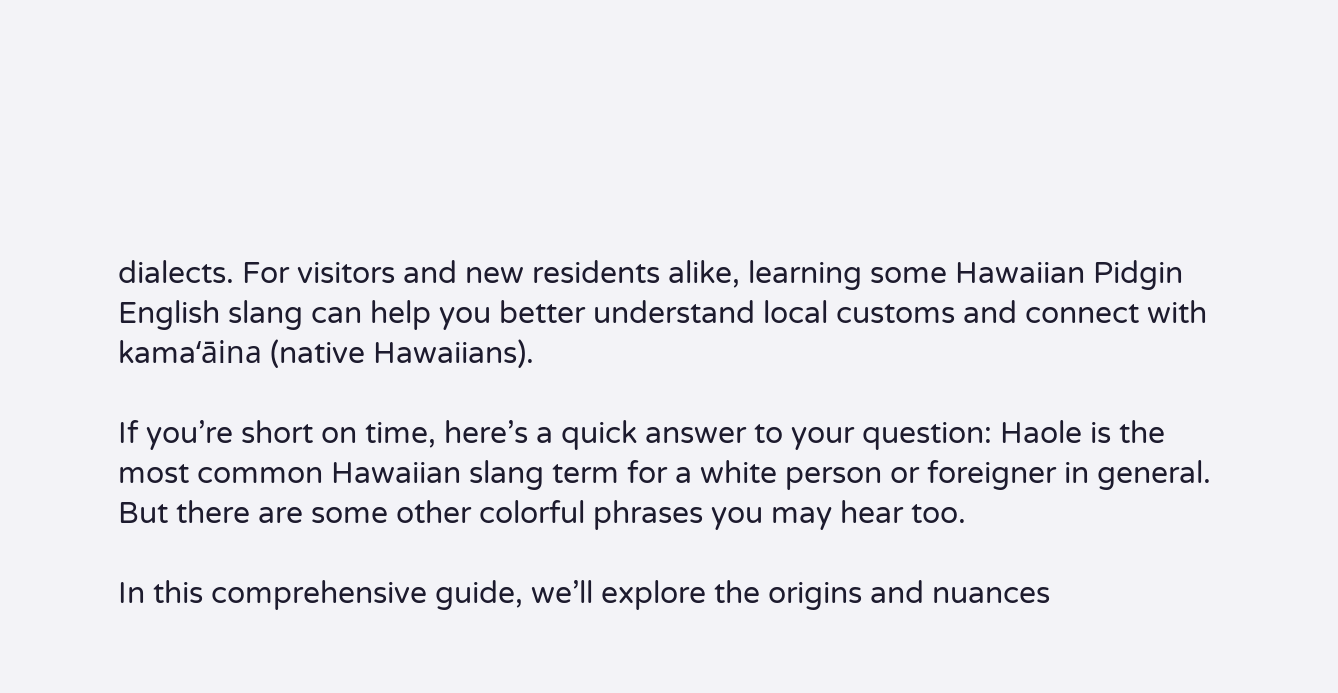dialects. For visitors and new residents alike, learning some Hawaiian Pidgin English slang can help you better understand local customs and connect with kamaʻāina (native Hawaiians).

If you’re short on time, here’s a quick answer to your question: Haole is the most common Hawaiian slang term for a white person or foreigner in general. But there are some other colorful phrases you may hear too.

In this comprehensive guide, we’ll explore the origins and nuances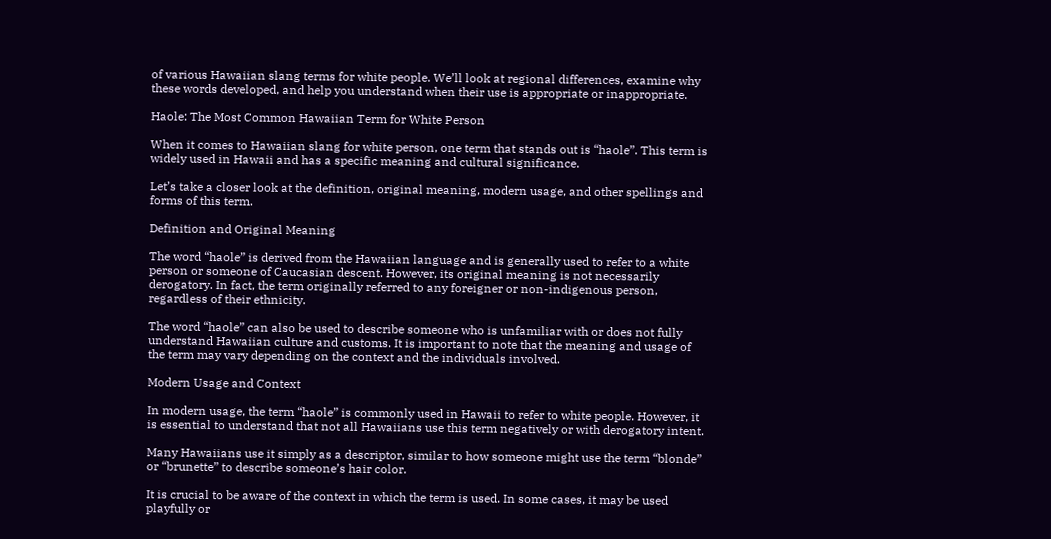of various Hawaiian slang terms for white people. We’ll look at regional differences, examine why these words developed, and help you understand when their use is appropriate or inappropriate.

Haole: The Most Common Hawaiian Term for White Person

When it comes to Hawaiian slang for white person, one term that stands out is “haole”. This term is widely used in Hawaii and has a specific meaning and cultural significance.

Let’s take a closer look at the definition, original meaning, modern usage, and other spellings and forms of this term.

Definition and Original Meaning

The word “haole” is derived from the Hawaiian language and is generally used to refer to a white person or someone of Caucasian descent. However, its original meaning is not necessarily derogatory. In fact, the term originally referred to any foreigner or non-indigenous person, regardless of their ethnicity.

The word “haole” can also be used to describe someone who is unfamiliar with or does not fully understand Hawaiian culture and customs. It is important to note that the meaning and usage of the term may vary depending on the context and the individuals involved.

Modern Usage and Context

In modern usage, the term “haole” is commonly used in Hawaii to refer to white people. However, it is essential to understand that not all Hawaiians use this term negatively or with derogatory intent.

Many Hawaiians use it simply as a descriptor, similar to how someone might use the term “blonde” or “brunette” to describe someone’s hair color.

It is crucial to be aware of the context in which the term is used. In some cases, it may be used playfully or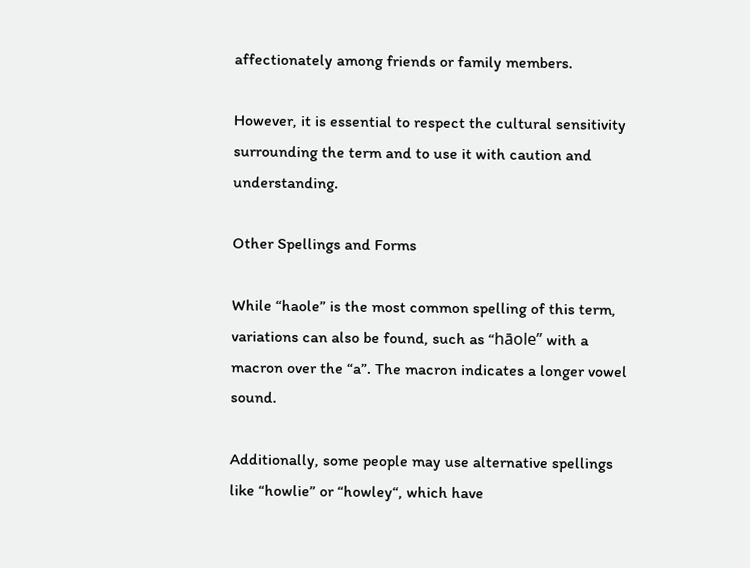affectionately among friends or family members.

However, it is essential to respect the cultural sensitivity surrounding the term and to use it with caution and understanding.

Other Spellings and Forms

While “haole” is the most common spelling of this term, variations can also be found, such as “hāole” with a macron over the “a”. The macron indicates a longer vowel sound.

Additionally, some people may use alternative spellings like “howlie” or “howley“, which have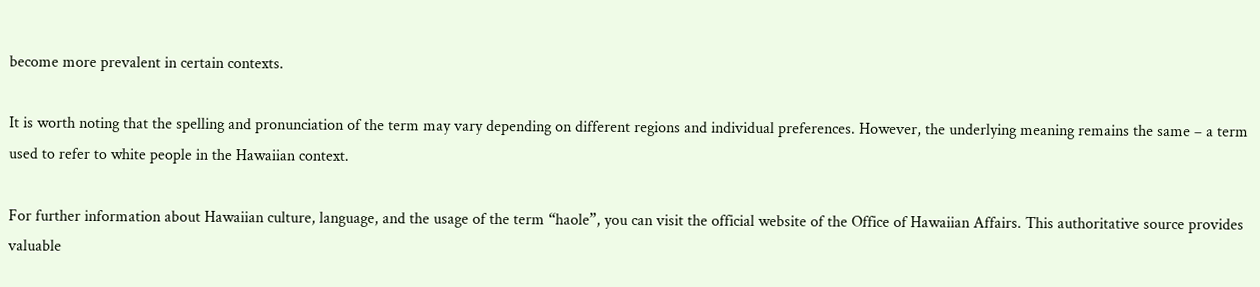become more prevalent in certain contexts.

It is worth noting that the spelling and pronunciation of the term may vary depending on different regions and individual preferences. However, the underlying meaning remains the same – a term used to refer to white people in the Hawaiian context.

For further information about Hawaiian culture, language, and the usage of the term “haole”, you can visit the official website of the Office of Hawaiian Affairs. This authoritative source provides valuable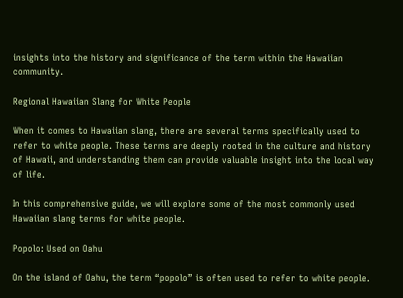insights into the history and significance of the term within the Hawaiian community.

Regional Hawaiian Slang for White People

When it comes to Hawaiian slang, there are several terms specifically used to refer to white people. These terms are deeply rooted in the culture and history of Hawaii, and understanding them can provide valuable insight into the local way of life.

In this comprehensive guide, we will explore some of the most commonly used Hawaiian slang terms for white people.

Popolo: Used on Oahu

On the island of Oahu, the term “popolo” is often used to refer to white people.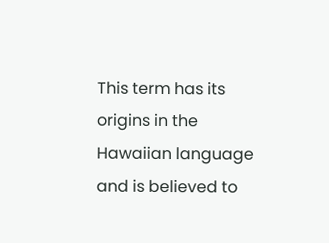This term has its origins in the Hawaiian language and is believed to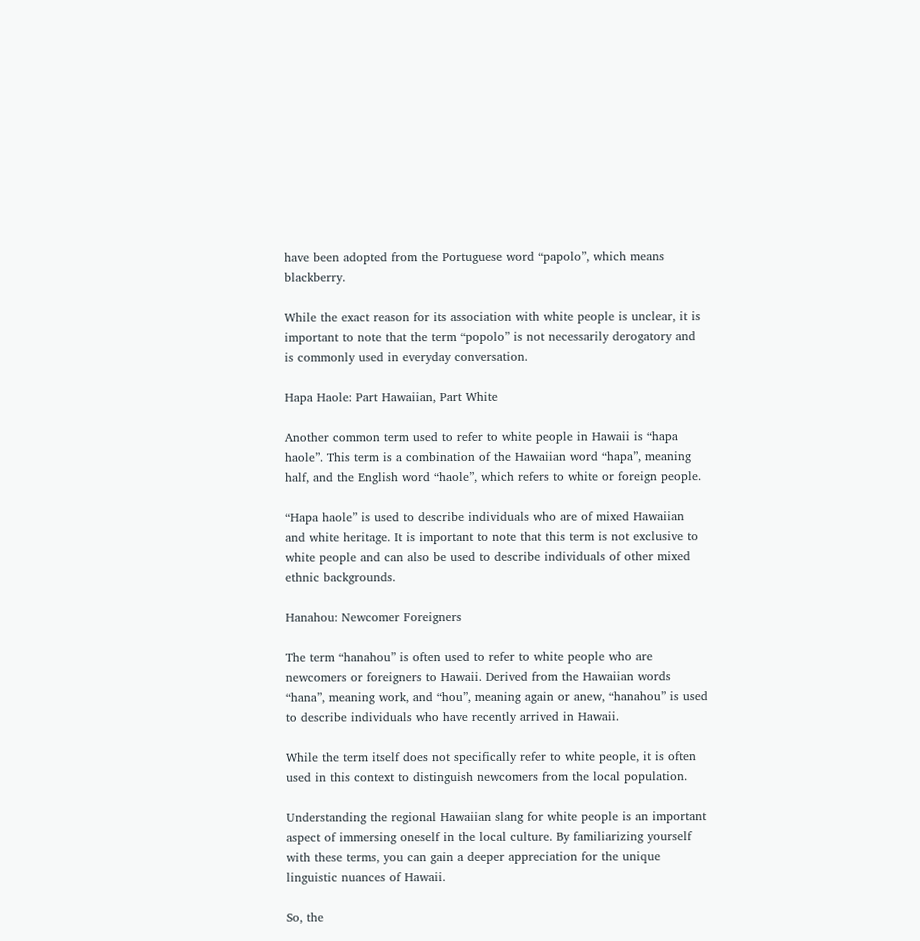have been adopted from the Portuguese word “papolo”, which means blackberry.

While the exact reason for its association with white people is unclear, it is important to note that the term “popolo” is not necessarily derogatory and is commonly used in everyday conversation.

Hapa Haole: Part Hawaiian, Part White

Another common term used to refer to white people in Hawaii is “hapa haole”. This term is a combination of the Hawaiian word “hapa”, meaning half, and the English word “haole”, which refers to white or foreign people.

“Hapa haole” is used to describe individuals who are of mixed Hawaiian and white heritage. It is important to note that this term is not exclusive to white people and can also be used to describe individuals of other mixed ethnic backgrounds.

Hanahou: Newcomer Foreigners

The term “hanahou” is often used to refer to white people who are newcomers or foreigners to Hawaii. Derived from the Hawaiian words “hana”, meaning work, and “hou”, meaning again or anew, “hanahou” is used to describe individuals who have recently arrived in Hawaii.

While the term itself does not specifically refer to white people, it is often used in this context to distinguish newcomers from the local population.

Understanding the regional Hawaiian slang for white people is an important aspect of immersing oneself in the local culture. By familiarizing yourself with these terms, you can gain a deeper appreciation for the unique linguistic nuances of Hawaii.

So, the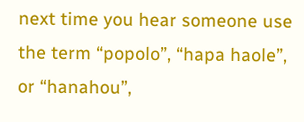next time you hear someone use the term “popolo”, “hapa haole”, or “hanahou”,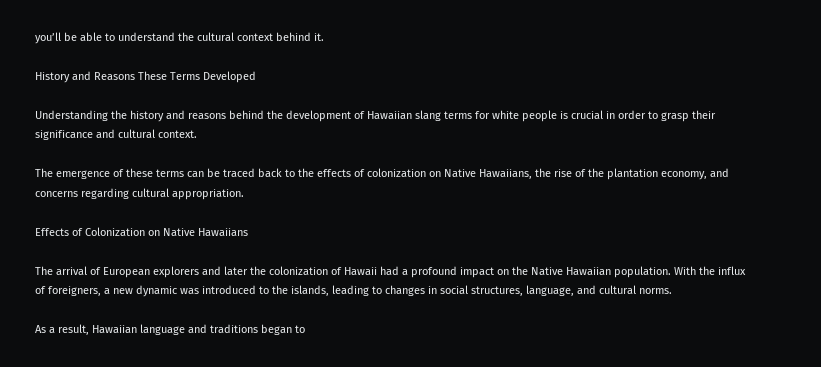you’ll be able to understand the cultural context behind it.

History and Reasons These Terms Developed

Understanding the history and reasons behind the development of Hawaiian slang terms for white people is crucial in order to grasp their significance and cultural context.

The emergence of these terms can be traced back to the effects of colonization on Native Hawaiians, the rise of the plantation economy, and concerns regarding cultural appropriation.

Effects of Colonization on Native Hawaiians

The arrival of European explorers and later the colonization of Hawaii had a profound impact on the Native Hawaiian population. With the influx of foreigners, a new dynamic was introduced to the islands, leading to changes in social structures, language, and cultural norms.

As a result, Hawaiian language and traditions began to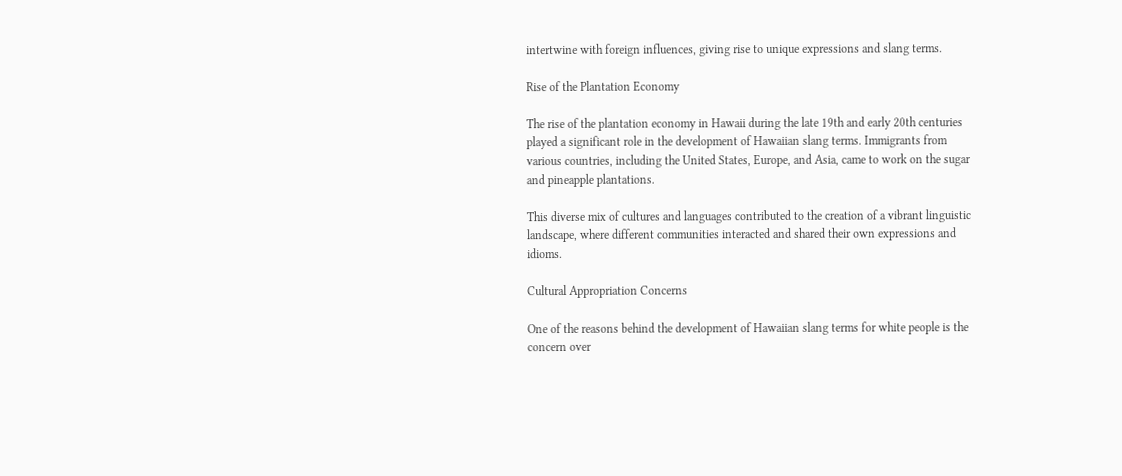intertwine with foreign influences, giving rise to unique expressions and slang terms.

Rise of the Plantation Economy

The rise of the plantation economy in Hawaii during the late 19th and early 20th centuries played a significant role in the development of Hawaiian slang terms. Immigrants from various countries, including the United States, Europe, and Asia, came to work on the sugar and pineapple plantations.

This diverse mix of cultures and languages contributed to the creation of a vibrant linguistic landscape, where different communities interacted and shared their own expressions and idioms.

Cultural Appropriation Concerns

One of the reasons behind the development of Hawaiian slang terms for white people is the concern over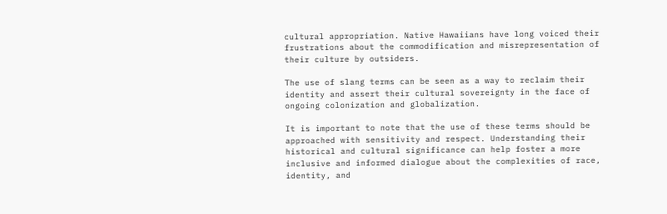cultural appropriation. Native Hawaiians have long voiced their frustrations about the commodification and misrepresentation of their culture by outsiders.

The use of slang terms can be seen as a way to reclaim their identity and assert their cultural sovereignty in the face of ongoing colonization and globalization.

It is important to note that the use of these terms should be approached with sensitivity and respect. Understanding their historical and cultural significance can help foster a more inclusive and informed dialogue about the complexities of race, identity, and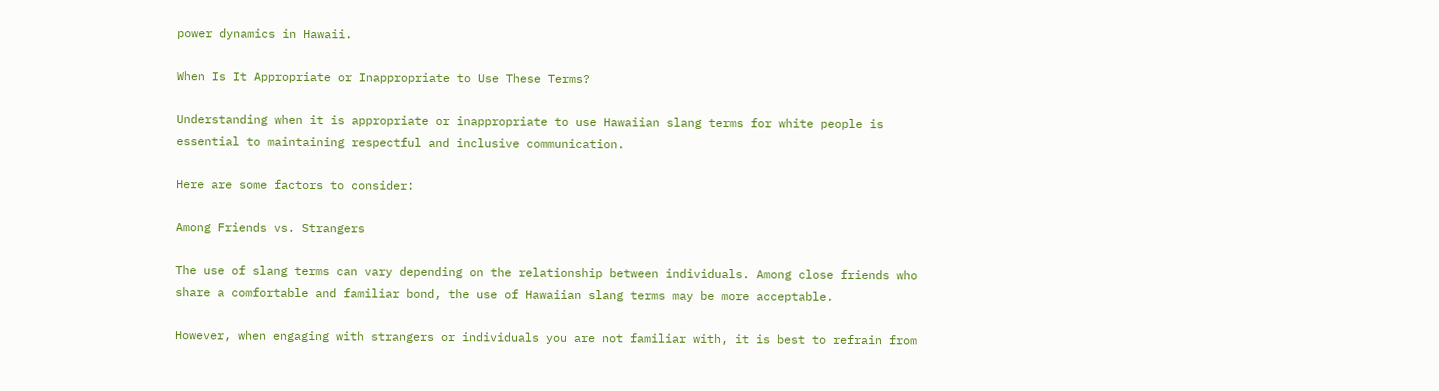power dynamics in Hawaii.

When Is It Appropriate or Inappropriate to Use These Terms?

Understanding when it is appropriate or inappropriate to use Hawaiian slang terms for white people is essential to maintaining respectful and inclusive communication.

Here are some factors to consider:

Among Friends vs. Strangers

The use of slang terms can vary depending on the relationship between individuals. Among close friends who share a comfortable and familiar bond, the use of Hawaiian slang terms may be more acceptable.

However, when engaging with strangers or individuals you are not familiar with, it is best to refrain from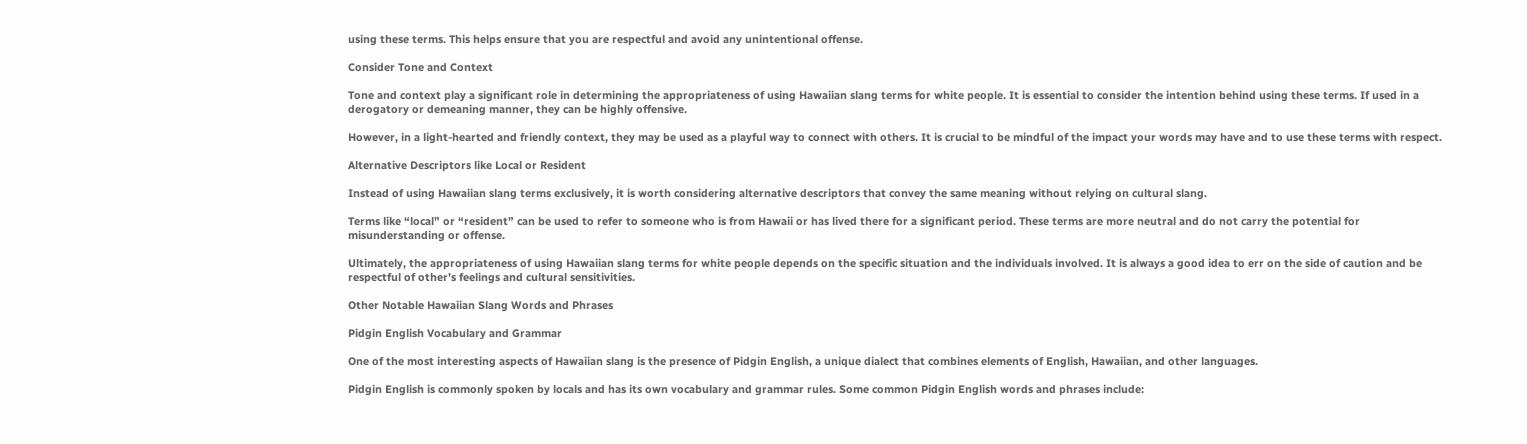using these terms. This helps ensure that you are respectful and avoid any unintentional offense.

Consider Tone and Context

Tone and context play a significant role in determining the appropriateness of using Hawaiian slang terms for white people. It is essential to consider the intention behind using these terms. If used in a derogatory or demeaning manner, they can be highly offensive.

However, in a light-hearted and friendly context, they may be used as a playful way to connect with others. It is crucial to be mindful of the impact your words may have and to use these terms with respect.

Alternative Descriptors like Local or Resident

Instead of using Hawaiian slang terms exclusively, it is worth considering alternative descriptors that convey the same meaning without relying on cultural slang.

Terms like “local” or “resident” can be used to refer to someone who is from Hawaii or has lived there for a significant period. These terms are more neutral and do not carry the potential for misunderstanding or offense.

Ultimately, the appropriateness of using Hawaiian slang terms for white people depends on the specific situation and the individuals involved. It is always a good idea to err on the side of caution and be respectful of other’s feelings and cultural sensitivities.

Other Notable Hawaiian Slang Words and Phrases

Pidgin English Vocabulary and Grammar

One of the most interesting aspects of Hawaiian slang is the presence of Pidgin English, a unique dialect that combines elements of English, Hawaiian, and other languages.

Pidgin English is commonly spoken by locals and has its own vocabulary and grammar rules. Some common Pidgin English words and phrases include: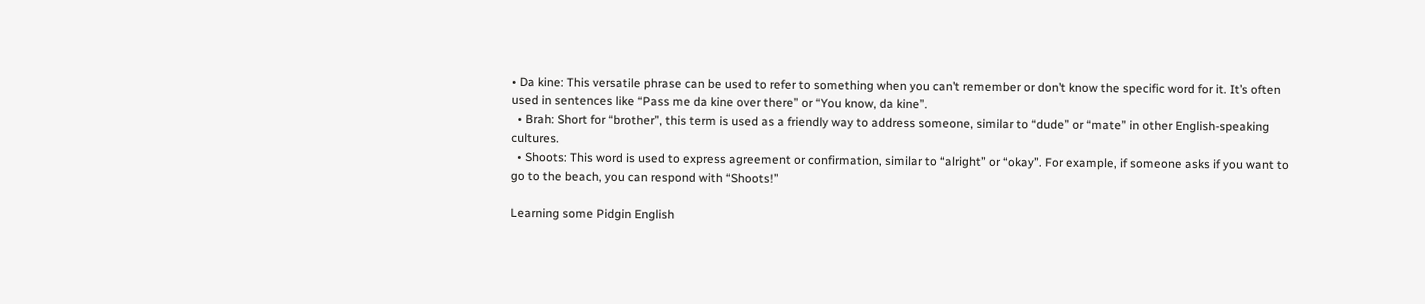• Da kine: This versatile phrase can be used to refer to something when you can’t remember or don’t know the specific word for it. It’s often used in sentences like “Pass me da kine over there” or “You know, da kine”.
  • Brah: Short for “brother”, this term is used as a friendly way to address someone, similar to “dude” or “mate” in other English-speaking cultures.
  • Shoots: This word is used to express agreement or confirmation, similar to “alright” or “okay”. For example, if someone asks if you want to go to the beach, you can respond with “Shoots!”

Learning some Pidgin English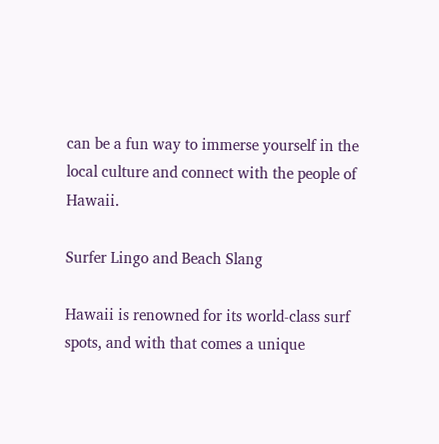can be a fun way to immerse yourself in the local culture and connect with the people of Hawaii.

Surfer Lingo and Beach Slang

Hawaii is renowned for its world-class surf spots, and with that comes a unique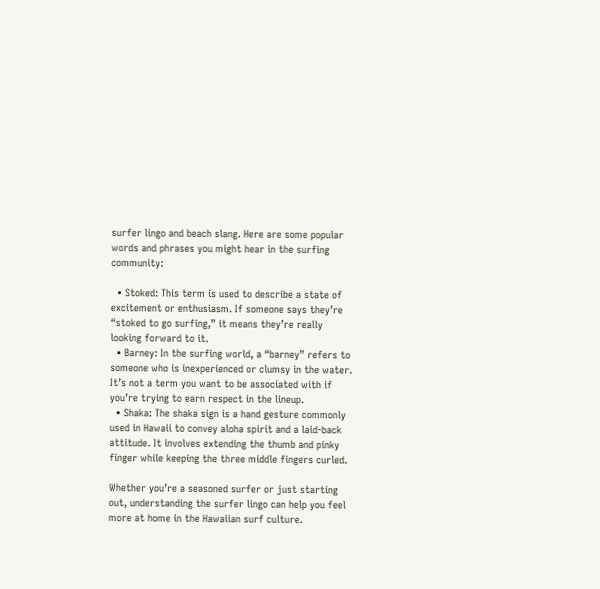surfer lingo and beach slang. Here are some popular words and phrases you might hear in the surfing community:

  • Stoked: This term is used to describe a state of excitement or enthusiasm. If someone says they’re “stoked to go surfing,” it means they’re really looking forward to it.
  • Barney: In the surfing world, a “barney” refers to someone who is inexperienced or clumsy in the water. It’s not a term you want to be associated with if you’re trying to earn respect in the lineup.
  • Shaka: The shaka sign is a hand gesture commonly used in Hawaii to convey aloha spirit and a laid-back attitude. It involves extending the thumb and pinky finger while keeping the three middle fingers curled.

Whether you’re a seasoned surfer or just starting out, understanding the surfer lingo can help you feel more at home in the Hawaiian surf culture.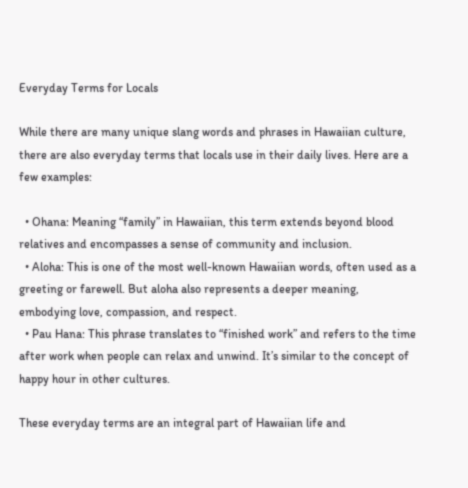Everyday Terms for Locals

While there are many unique slang words and phrases in Hawaiian culture, there are also everyday terms that locals use in their daily lives. Here are a few examples:

  • Ohana: Meaning “family” in Hawaiian, this term extends beyond blood relatives and encompasses a sense of community and inclusion.
  • Aloha: This is one of the most well-known Hawaiian words, often used as a greeting or farewell. But aloha also represents a deeper meaning, embodying love, compassion, and respect.
  • Pau Hana: This phrase translates to “finished work” and refers to the time after work when people can relax and unwind. It’s similar to the concept of happy hour in other cultures.

These everyday terms are an integral part of Hawaiian life and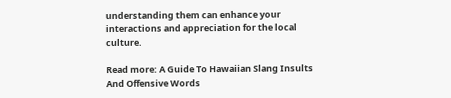understanding them can enhance your interactions and appreciation for the local culture.

Read more: A Guide To Hawaiian Slang Insults And Offensive Words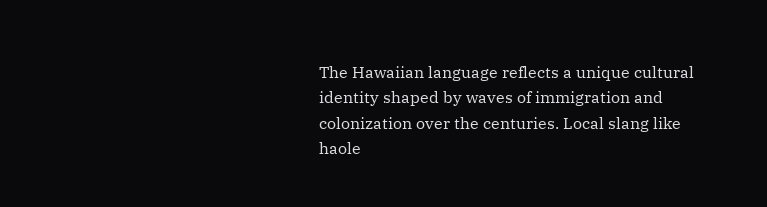The Hawaiian language reflects a unique cultural identity shaped by waves of immigration and colonization over the centuries. Local slang like haole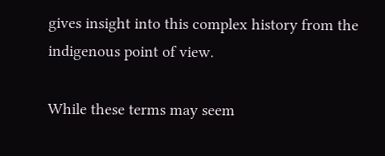gives insight into this complex history from the indigenous point of view.

While these terms may seem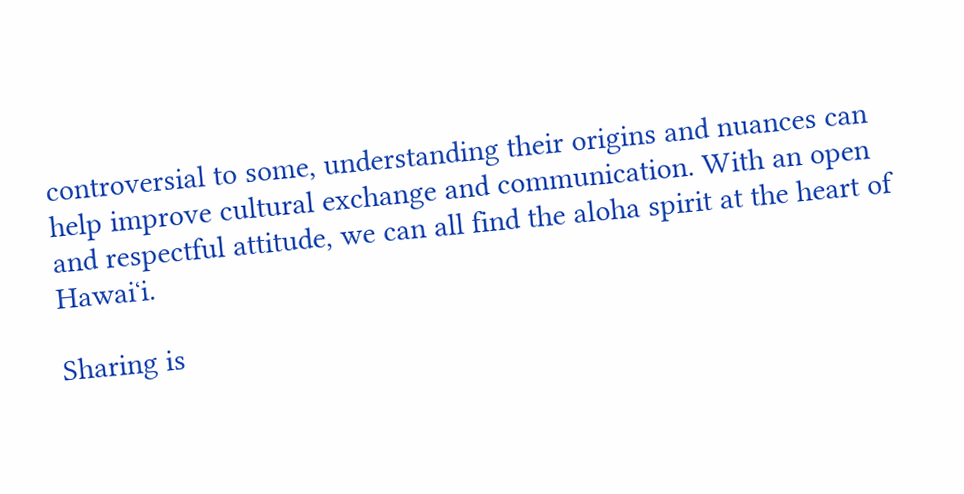controversial to some, understanding their origins and nuances can help improve cultural exchange and communication. With an open and respectful attitude, we can all find the aloha spirit at the heart of Hawaiʻi.

Sharing is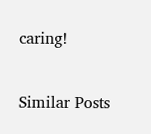caring!

Similar Posts